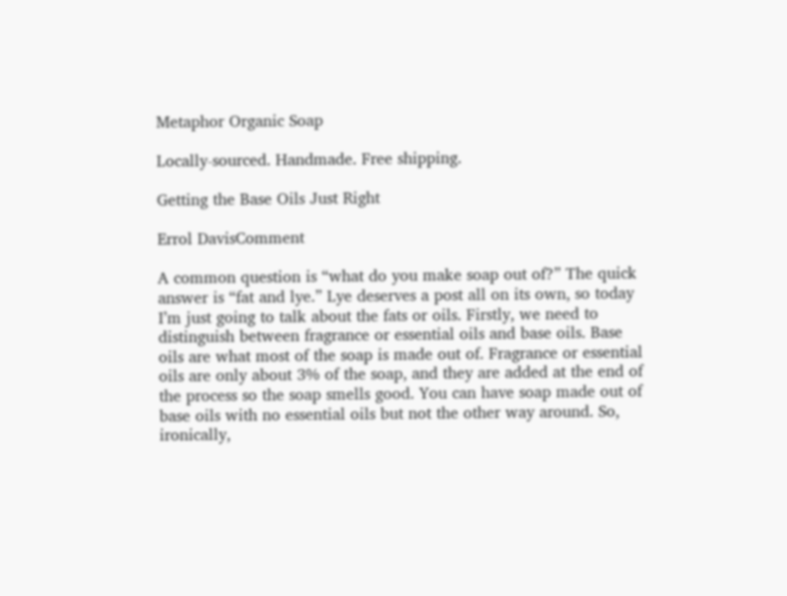Metaphor Organic Soap

Locally-sourced. Handmade. Free shipping.

Getting the Base Oils Just Right

Errol DavisComment

A common question is “what do you make soap out of?” The quick answer is “fat and lye.” Lye deserves a post all on its own, so today I’m just going to talk about the fats or oils. Firstly, we need to distinguish between fragrance or essential oils and base oils. Base oils are what most of the soap is made out of. Fragrance or essential oils are only about 3% of the soap, and they are added at the end of the process so the soap smells good. You can have soap made out of base oils with no essential oils but not the other way around. So, ironically,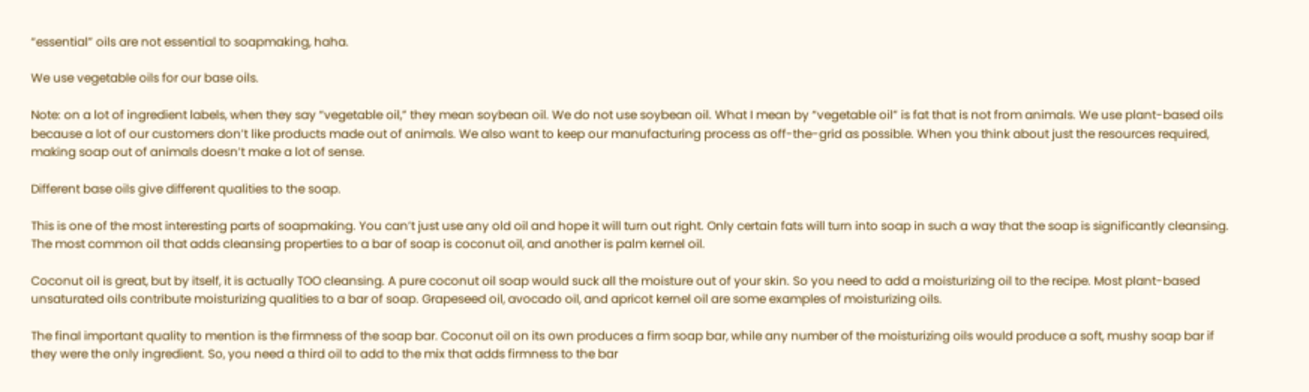“essential” oils are not essential to soapmaking, haha.

We use vegetable oils for our base oils.

Note: on a lot of ingredient labels, when they say “vegetable oil,” they mean soybean oil. We do not use soybean oil. What I mean by “vegetable oil” is fat that is not from animals. We use plant-based oils because a lot of our customers don’t like products made out of animals. We also want to keep our manufacturing process as off-the-grid as possible. When you think about just the resources required, making soap out of animals doesn’t make a lot of sense.

Different base oils give different qualities to the soap.

This is one of the most interesting parts of soapmaking. You can’t just use any old oil and hope it will turn out right. Only certain fats will turn into soap in such a way that the soap is significantly cleansing. The most common oil that adds cleansing properties to a bar of soap is coconut oil, and another is palm kernel oil.

Coconut oil is great, but by itself, it is actually TOO cleansing. A pure coconut oil soap would suck all the moisture out of your skin. So you need to add a moisturizing oil to the recipe. Most plant-based unsaturated oils contribute moisturizing qualities to a bar of soap. Grapeseed oil, avocado oil, and apricot kernel oil are some examples of moisturizing oils.

The final important quality to mention is the firmness of the soap bar. Coconut oil on its own produces a firm soap bar, while any number of the moisturizing oils would produce a soft, mushy soap bar if they were the only ingredient. So, you need a third oil to add to the mix that adds firmness to the bar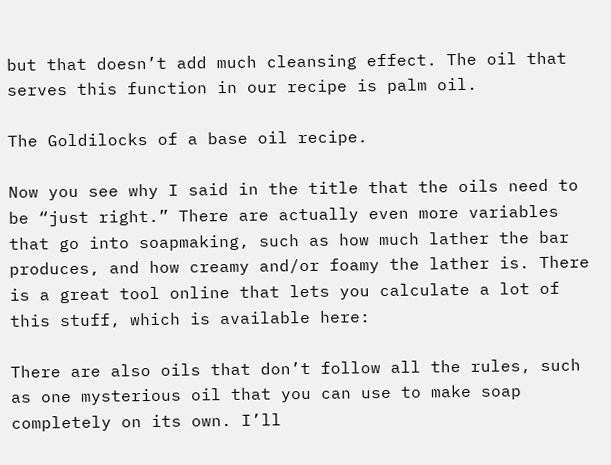but that doesn’t add much cleansing effect. The oil that serves this function in our recipe is palm oil.

The Goldilocks of a base oil recipe.

Now you see why I said in the title that the oils need to be “just right.” There are actually even more variables that go into soapmaking, such as how much lather the bar produces, and how creamy and/or foamy the lather is. There is a great tool online that lets you calculate a lot of this stuff, which is available here:

There are also oils that don’t follow all the rules, such as one mysterious oil that you can use to make soap completely on its own. I’ll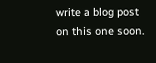write a blog post on this one soon.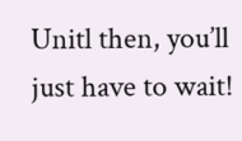Unitl then, you’ll just have to wait!